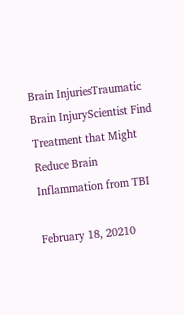Brain InjuriesTraumatic Brain InjuryScientist Find Treatment that Might Reduce Brain Inflammation from TBI

February 18, 20210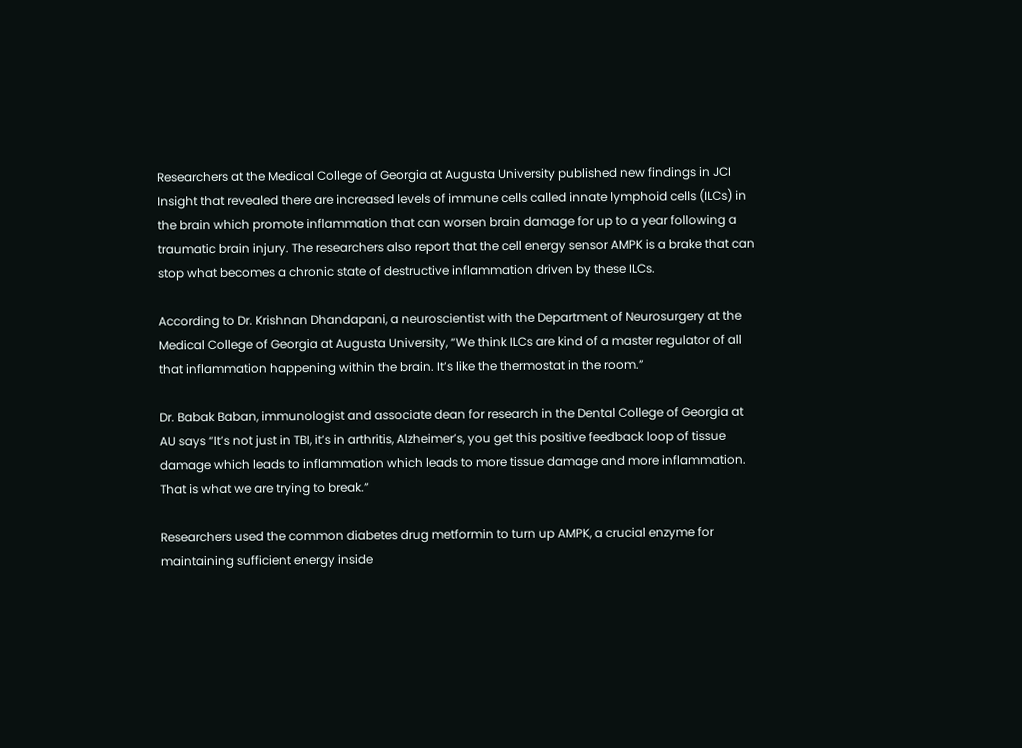Researchers at the Medical College of Georgia at Augusta University published new findings in JCI Insight that revealed there are increased levels of immune cells called innate lymphoid cells (ILCs) in the brain which promote inflammation that can worsen brain damage for up to a year following a traumatic brain injury. The researchers also report that the cell energy sensor AMPK is a brake that can stop what becomes a chronic state of destructive inflammation driven by these ILCs.

According to Dr. Krishnan Dhandapani, a neuroscientist with the Department of Neurosurgery at the Medical College of Georgia at Augusta University, “We think ILCs are kind of a master regulator of all that inflammation happening within the brain. It’s like the thermostat in the room.”

Dr. Babak Baban, immunologist and associate dean for research in the Dental College of Georgia at AU says “It’s not just in TBI, it’s in arthritis, Alzheimer’s, you get this positive feedback loop of tissue damage which leads to inflammation which leads to more tissue damage and more inflammation. That is what we are trying to break.”

Researchers used the common diabetes drug metformin to turn up AMPK, a crucial enzyme for maintaining sufficient energy inside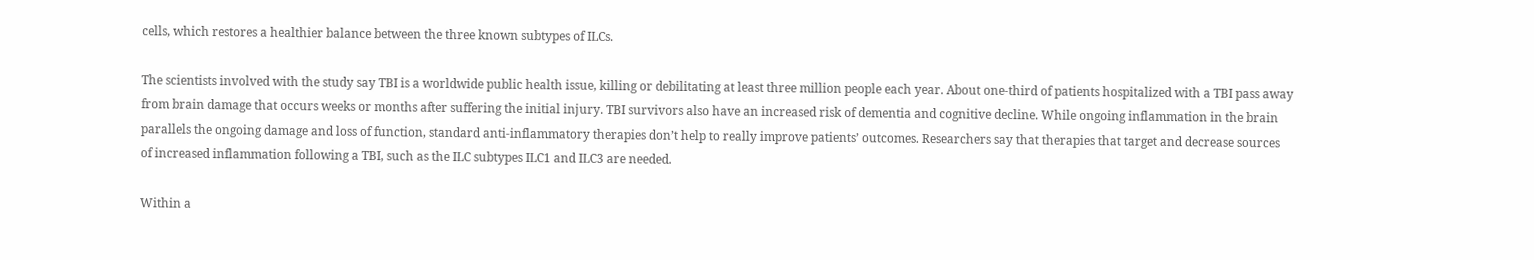cells, which restores a healthier balance between the three known subtypes of ILCs.

The scientists involved with the study say TBI is a worldwide public health issue, killing or debilitating at least three million people each year. About one-third of patients hospitalized with a TBI pass away from brain damage that occurs weeks or months after suffering the initial injury. TBI survivors also have an increased risk of dementia and cognitive decline. While ongoing inflammation in the brain parallels the ongoing damage and loss of function, standard anti-inflammatory therapies don’t help to really improve patients’ outcomes. Researchers say that therapies that target and decrease sources of increased inflammation following a TBI, such as the ILC subtypes ILC1 and ILC3 are needed.

Within a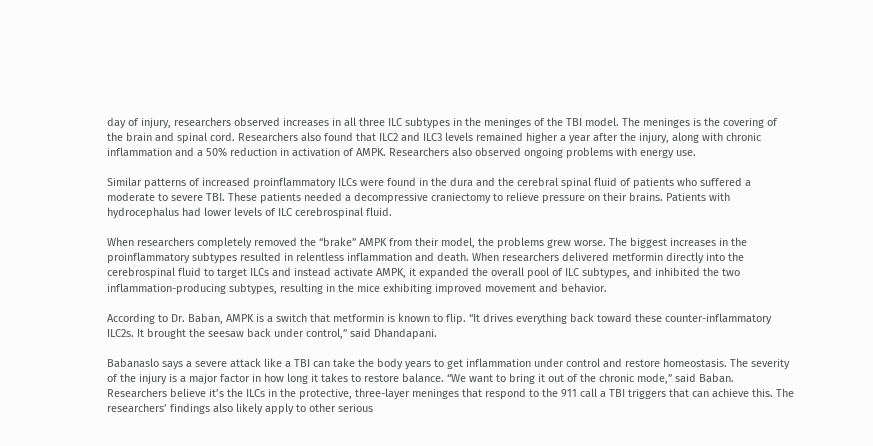day of injury, researchers observed increases in all three ILC subtypes in the meninges of the TBI model. The meninges is the covering of the brain and spinal cord. Researchers also found that ILC2 and ILC3 levels remained higher a year after the injury, along with chronic inflammation and a 50% reduction in activation of AMPK. Researchers also observed ongoing problems with energy use.

Similar patterns of increased proinflammatory ILCs were found in the dura and the cerebral spinal fluid of patients who suffered a moderate to severe TBI. These patients needed a decompressive craniectomy to relieve pressure on their brains. Patients with hydrocephalus had lower levels of ILC cerebrospinal fluid.

When researchers completely removed the “brake” AMPK from their model, the problems grew worse. The biggest increases in the proinflammatory subtypes resulted in relentless inflammation and death. When researchers delivered metformin directly into the cerebrospinal fluid to target ILCs and instead activate AMPK, it expanded the overall pool of ILC subtypes, and inhibited the two inflammation-producing subtypes, resulting in the mice exhibiting improved movement and behavior.

According to Dr. Baban, AMPK is a switch that metformin is known to flip. “It drives everything back toward these counter-inflammatory ILC2s. It brought the seesaw back under control,” said Dhandapani.

Babanaslo says a severe attack like a TBI can take the body years to get inflammation under control and restore homeostasis. The severity of the injury is a major factor in how long it takes to restore balance. “We want to bring it out of the chronic mode,” said Baban. Researchers believe it’s the ILCs in the protective, three-layer meninges that respond to the 911 call a TBI triggers that can achieve this. The researchers’ findings also likely apply to other serious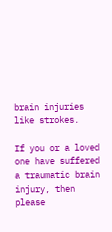brain injuries like strokes.

If you or a loved one have suffered a traumatic brain injury, then please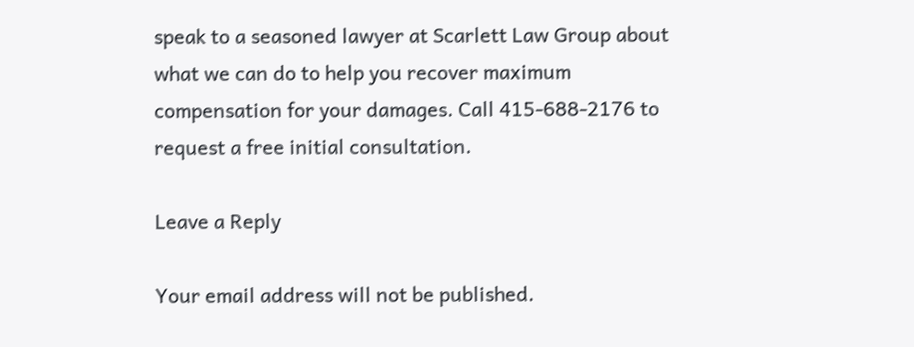speak to a seasoned lawyer at Scarlett Law Group about what we can do to help you recover maximum compensation for your damages. Call 415-688-2176 to request a free initial consultation.

Leave a Reply

Your email address will not be published.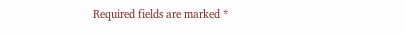Required fields are marked *